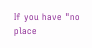If you have "no place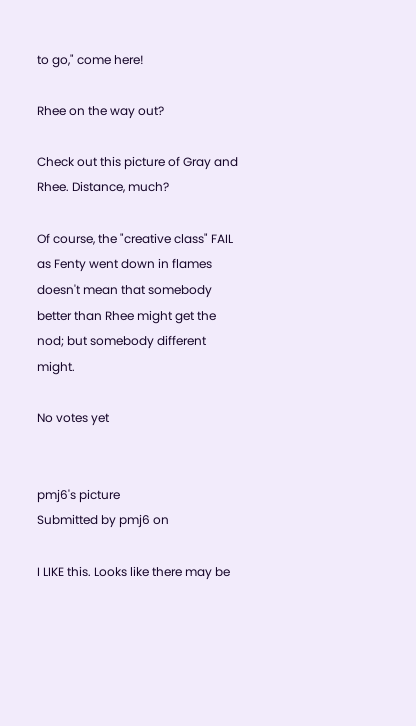to go," come here!

Rhee on the way out?

Check out this picture of Gray and Rhee. Distance, much?

Of course, the "creative class" FAIL as Fenty went down in flames doesn't mean that somebody better than Rhee might get the nod; but somebody different might.

No votes yet


pmj6's picture
Submitted by pmj6 on

I LIKE this. Looks like there may be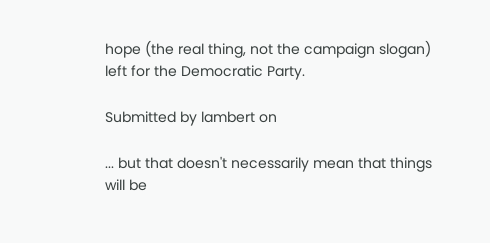hope (the real thing, not the campaign slogan) left for the Democratic Party.

Submitted by lambert on

... but that doesn't necessarily mean that things will be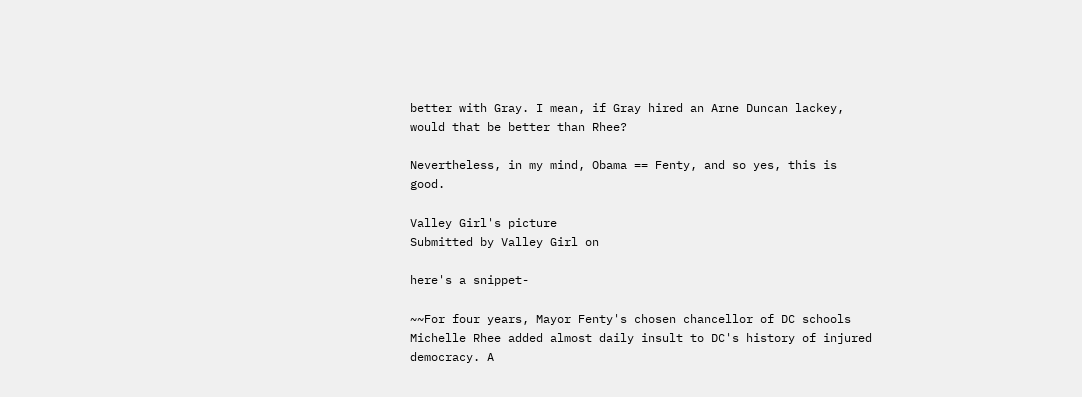better with Gray. I mean, if Gray hired an Arne Duncan lackey, would that be better than Rhee?

Nevertheless, in my mind, Obama == Fenty, and so yes, this is good.

Valley Girl's picture
Submitted by Valley Girl on

here's a snippet-

~~For four years, Mayor Fenty's chosen chancellor of DC schools Michelle Rhee added almost daily insult to DC's history of injured democracy. A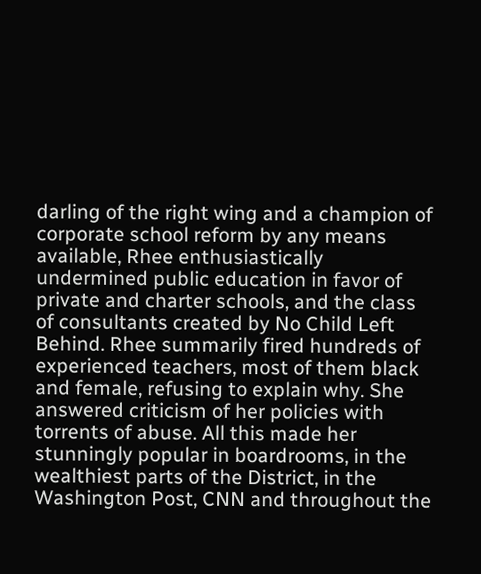darling of the right wing and a champion of corporate school reform by any means available, Rhee enthusiastically undermined public education in favor of private and charter schools, and the class of consultants created by No Child Left Behind. Rhee summarily fired hundreds of experienced teachers, most of them black and female, refusing to explain why. She answered criticism of her policies with torrents of abuse. All this made her stunningly popular in boardrooms, in the wealthiest parts of the District, in the Washington Post, CNN and throughout the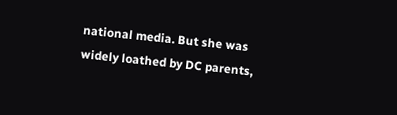national media. But she was widely loathed by DC parents,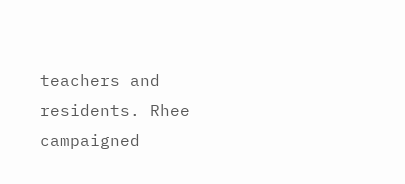teachers and residents. Rhee campaigned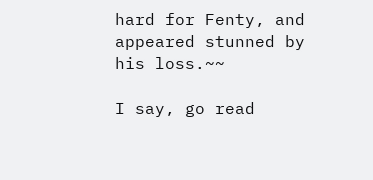hard for Fenty, and appeared stunned by his loss.~~

I say, go read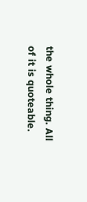the whole thing. All of it is quoteable.